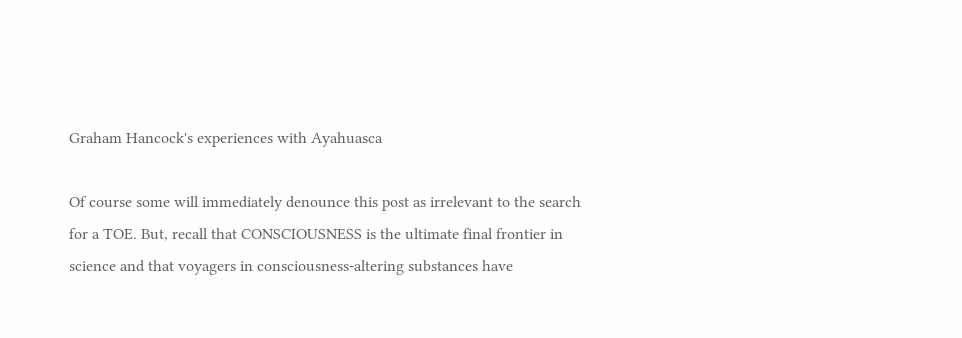Graham Hancock's experiences with Ayahuasca

Of course some will immediately denounce this post as irrelevant to the search
for a TOE. But, recall that CONSCIOUSNESS is the ultimate final frontier in
science and that voyagers in consciousness-altering substances have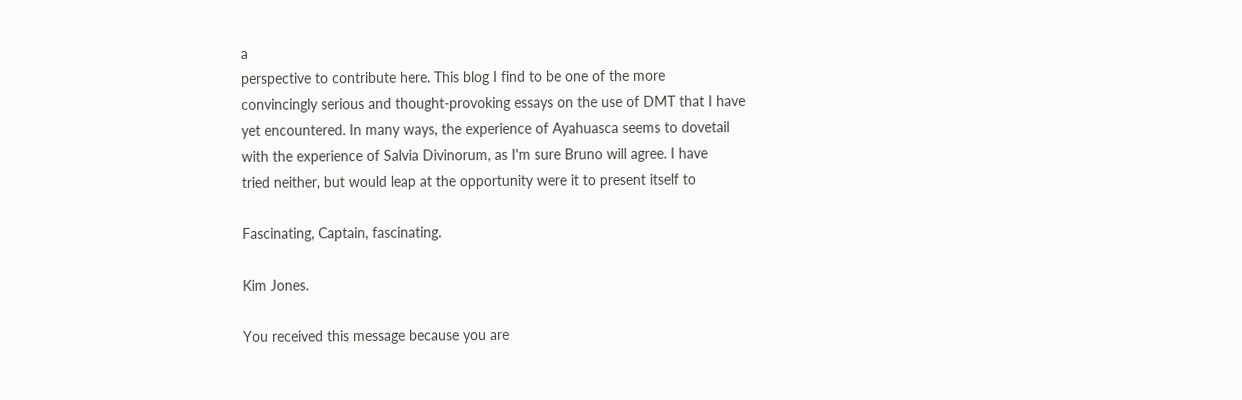a
perspective to contribute here. This blog I find to be one of the more
convincingly serious and thought-provoking essays on the use of DMT that I have
yet encountered. In many ways, the experience of Ayahuasca seems to dovetail
with the experience of Salvia Divinorum, as I'm sure Bruno will agree. I have
tried neither, but would leap at the opportunity were it to present itself to

Fascinating, Captain, fascinating.

Kim Jones.

You received this message because you are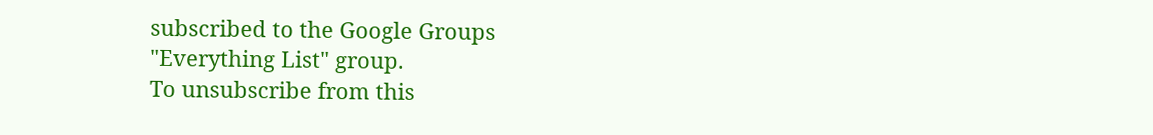subscribed to the Google Groups
"Everything List" group.
To unsubscribe from this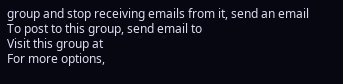group and stop receiving emails from it, send an email
To post to this group, send email to
Visit this group at
For more options,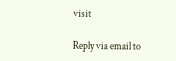visit

Reply via email to